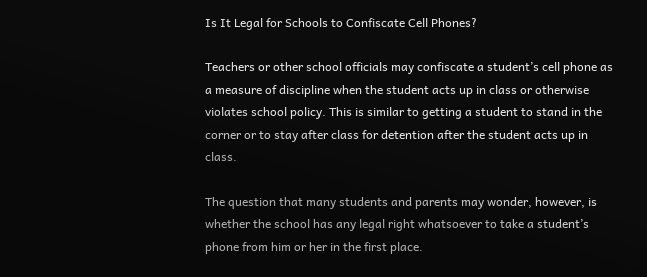Is It Legal for Schools to Confiscate Cell Phones?

Teachers or other school officials may confiscate a student’s cell phone as a measure of discipline when the student acts up in class or otherwise violates school policy. This is similar to getting a student to stand in the corner or to stay after class for detention after the student acts up in class.

The question that many students and parents may wonder, however, is whether the school has any legal right whatsoever to take a student’s phone from him or her in the first place.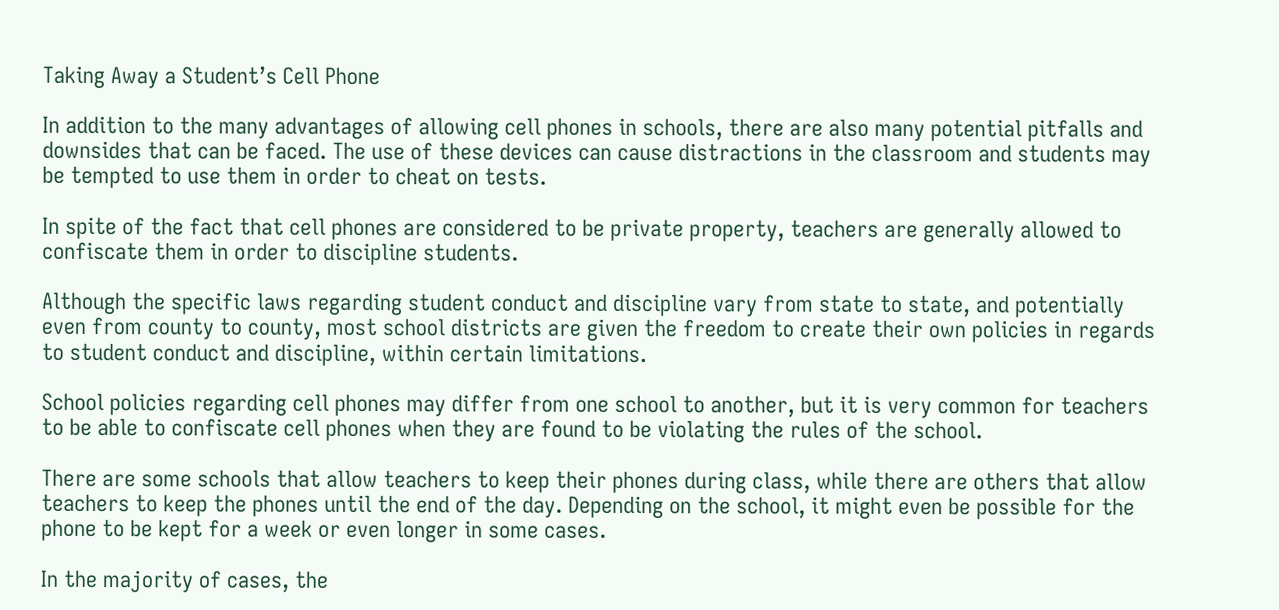Taking Away a Student’s Cell Phone

In addition to the many advantages of allowing cell phones in schools, there are also many potential pitfalls and downsides that can be faced. The use of these devices can cause distractions in the classroom and students may be tempted to use them in order to cheat on tests.

In spite of the fact that cell phones are considered to be private property, teachers are generally allowed to confiscate them in order to discipline students.

Although the specific laws regarding student conduct and discipline vary from state to state, and potentially even from county to county, most school districts are given the freedom to create their own policies in regards to student conduct and discipline, within certain limitations.

School policies regarding cell phones may differ from one school to another, but it is very common for teachers to be able to confiscate cell phones when they are found to be violating the rules of the school.

There are some schools that allow teachers to keep their phones during class, while there are others that allow teachers to keep the phones until the end of the day. Depending on the school, it might even be possible for the phone to be kept for a week or even longer in some cases.

In the majority of cases, the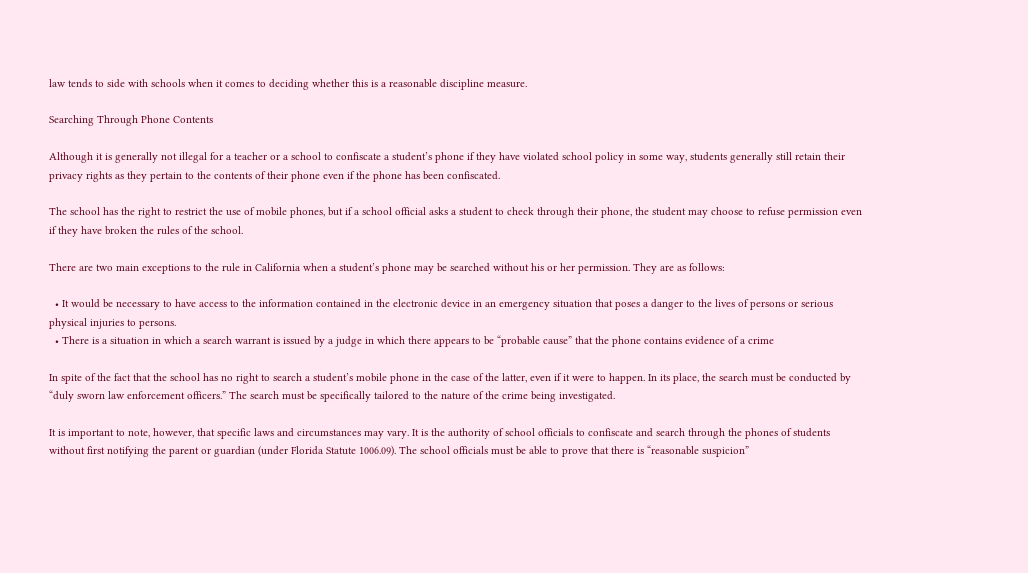law tends to side with schools when it comes to deciding whether this is a reasonable discipline measure.

Searching Through Phone Contents

Although it is generally not illegal for a teacher or a school to confiscate a student’s phone if they have violated school policy in some way, students generally still retain their privacy rights as they pertain to the contents of their phone even if the phone has been confiscated.

The school has the right to restrict the use of mobile phones, but if a school official asks a student to check through their phone, the student may choose to refuse permission even if they have broken the rules of the school.

There are two main exceptions to the rule in California when a student’s phone may be searched without his or her permission. They are as follows:

  • It would be necessary to have access to the information contained in the electronic device in an emergency situation that poses a danger to the lives of persons or serious physical injuries to persons.
  • There is a situation in which a search warrant is issued by a judge in which there appears to be “probable cause” that the phone contains evidence of a crime

In spite of the fact that the school has no right to search a student’s mobile phone in the case of the latter, even if it were to happen. In its place, the search must be conducted by “duly sworn law enforcement officers.” The search must be specifically tailored to the nature of the crime being investigated.

It is important to note, however, that specific laws and circumstances may vary. It is the authority of school officials to confiscate and search through the phones of students without first notifying the parent or guardian (under Florida Statute 1006.09). The school officials must be able to prove that there is “reasonable suspicion”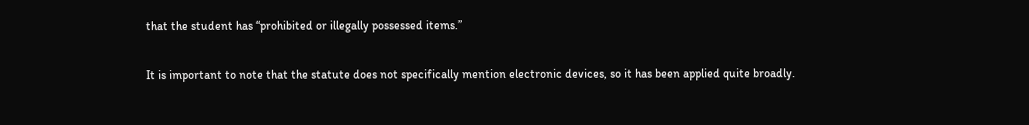that the student has “prohibited or illegally possessed items.”

It is important to note that the statute does not specifically mention electronic devices, so it has been applied quite broadly.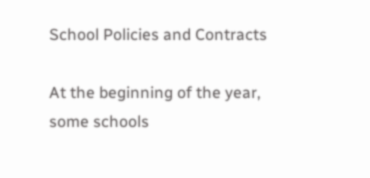School Policies and Contracts

At the beginning of the year, some schools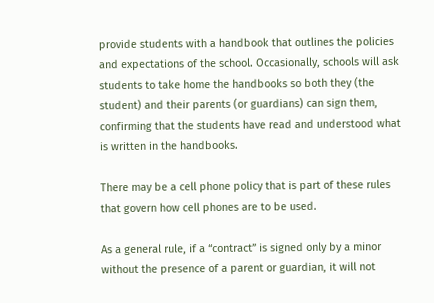provide students with a handbook that outlines the policies and expectations of the school. Occasionally, schools will ask students to take home the handbooks so both they (the student) and their parents (or guardians) can sign them, confirming that the students have read and understood what is written in the handbooks.

There may be a cell phone policy that is part of these rules that govern how cell phones are to be used.

As a general rule, if a “contract” is signed only by a minor without the presence of a parent or guardian, it will not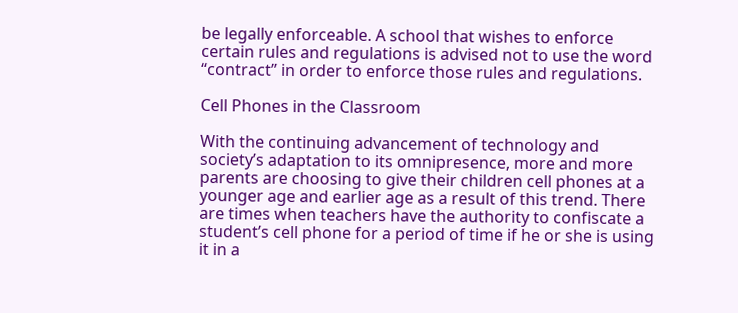be legally enforceable. A school that wishes to enforce certain rules and regulations is advised not to use the word “contract” in order to enforce those rules and regulations.

Cell Phones in the Classroom

With the continuing advancement of technology and society’s adaptation to its omnipresence, more and more parents are choosing to give their children cell phones at a younger age and earlier age as a result of this trend. There are times when teachers have the authority to confiscate a student’s cell phone for a period of time if he or she is using it in a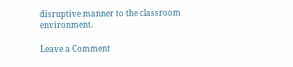disruptive manner to the classroom environment.

Leave a Comment